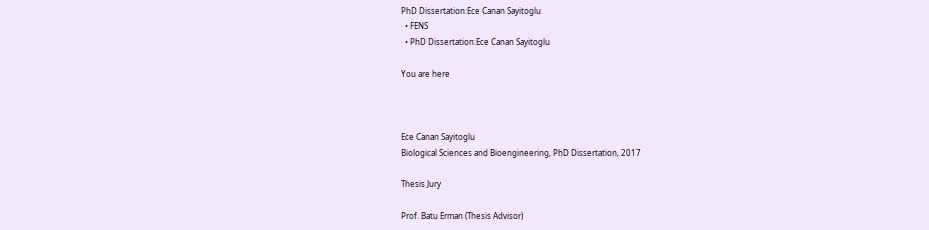PhD Dissertation:Ece Canan Sayitoglu
  • FENS
  • PhD Dissertation:Ece Canan Sayitoglu

You are here



Ece Canan Sayitoglu
Biological Sciences and Bioengineering, PhD Dissertation, 2017

Thesis Jury

Prof. Batu Erman (Thesis Advisor)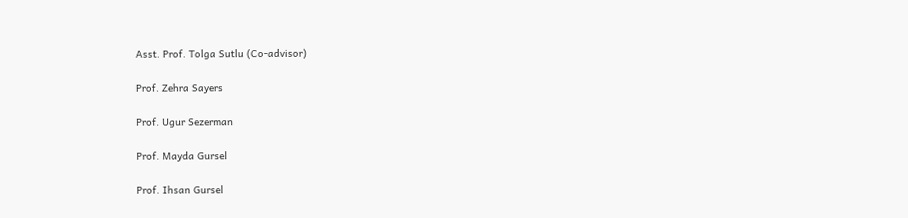Asst. Prof. Tolga Sutlu (Co-advisor)

Prof. Zehra Sayers

Prof. Ugur Sezerman

Prof. Mayda Gursel

Prof. Ihsan Gursel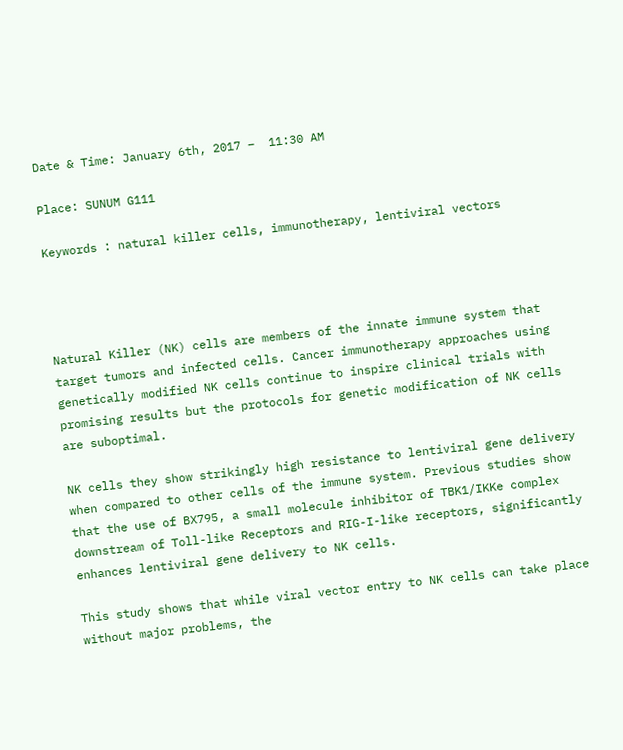Date & Time: January 6th, 2017 –  11:30 AM

Place: SUNUM G111

Keywords : natural killer cells, immunotherapy, lentiviral vectors




Natural Killer (NK) cells are members of the innate immune system that target tumors and infected cells. Cancer immunotherapy approaches using genetically modified NK cells continue to inspire clinical trials with promising results but the protocols for genetic modification of NK cells are suboptimal.

NK cells they show strikingly high resistance to lentiviral gene delivery when compared to other cells of the immune system. Previous studies show that the use of BX795, a small molecule inhibitor of TBK1/IKKe complex downstream of Toll-like Receptors and RIG-I-like receptors, significantly enhances lentiviral gene delivery to NK cells.

This study shows that while viral vector entry to NK cells can take place without major problems, the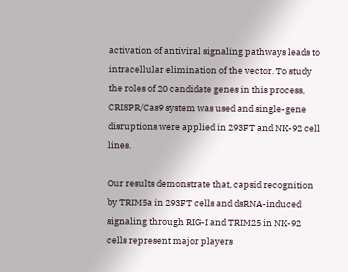activation of antiviral signaling pathways leads to intracellular elimination of the vector. To study the roles of 20 candidate genes in this process, CRISPR/Cas9 system was used and single-gene disruptions were applied in 293FT and NK-92 cell lines.

Our results demonstrate that, capsid recognition by TRIM5a in 293FT cells and dsRNA-induced signaling through RIG-I and TRIM25 in NK-92 cells represent major players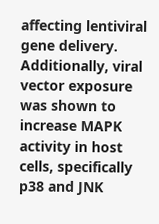affecting lentiviral gene delivery. Additionally, viral vector exposure was shown to increase MAPK activity in host cells, specifically p38 and JNK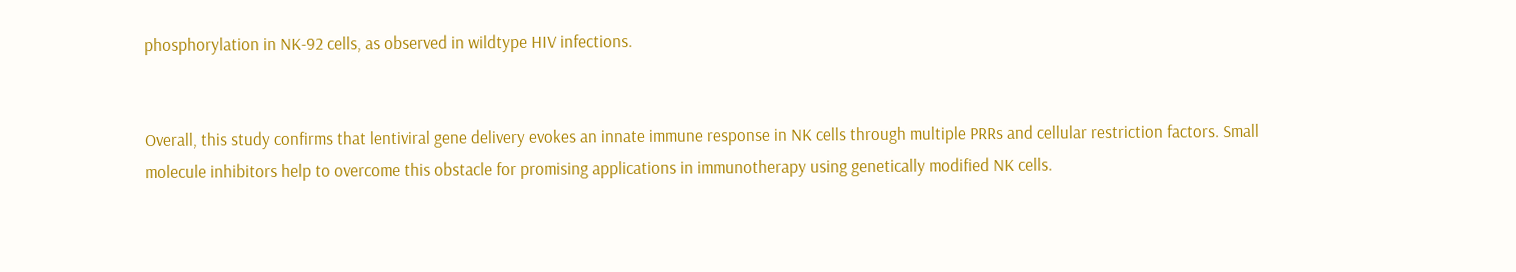phosphorylation in NK-92 cells, as observed in wildtype HIV infections.


Overall, this study confirms that lentiviral gene delivery evokes an innate immune response in NK cells through multiple PRRs and cellular restriction factors. Small molecule inhibitors help to overcome this obstacle for promising applications in immunotherapy using genetically modified NK cells.